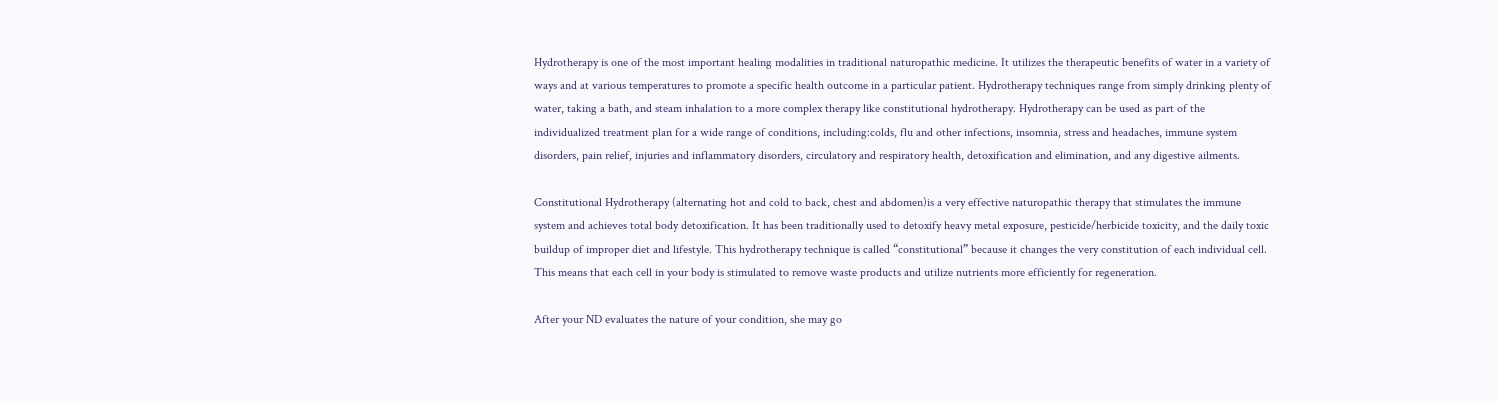Hydrotherapy is one of the most important healing modalities in traditional naturopathic medicine. It utilizes the therapeutic benefits of water in a variety of ways and at various temperatures to promote a specific health outcome in a particular patient. Hydrotherapy techniques range from simply drinking plenty of water, taking a bath, and steam inhalation to a more complex therapy like constitutional hydrotherapy. Hydrotherapy can be used as part of the individualized treatment plan for a wide range of conditions, including:colds, flu and other infections, insomnia, stress and headaches, immune system disorders, pain relief, injuries and inflammatory disorders, circulatory and respiratory health, detoxification and elimination, and any digestive ailments.

Constitutional Hydrotherapy (alternating hot and cold to back, chest and abdomen)is a very effective naturopathic therapy that stimulates the immune system and achieves total body detoxification. It has been traditionally used to detoxify heavy metal exposure, pesticide/herbicide toxicity, and the daily toxic buildup of improper diet and lifestyle. This hydrotherapy technique is called “constitutional” because it changes the very constitution of each individual cell. This means that each cell in your body is stimulated to remove waste products and utilize nutrients more efficiently for regeneration.

After your ND evaluates the nature of your condition, she may go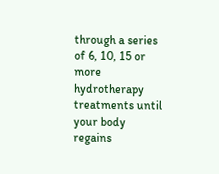through a series of 6, 10, 15 or more hydrotherapy treatments until your body regains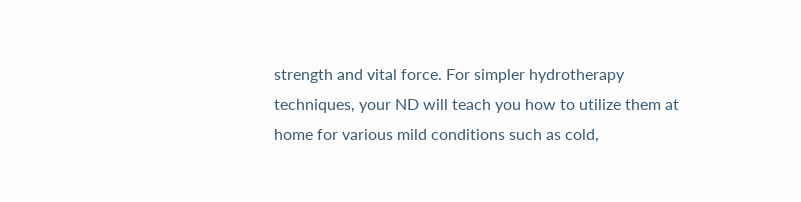strength and vital force. For simpler hydrotherapy techniques, your ND will teach you how to utilize them at home for various mild conditions such as cold,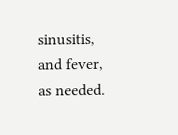sinusitis, and fever, as needed.